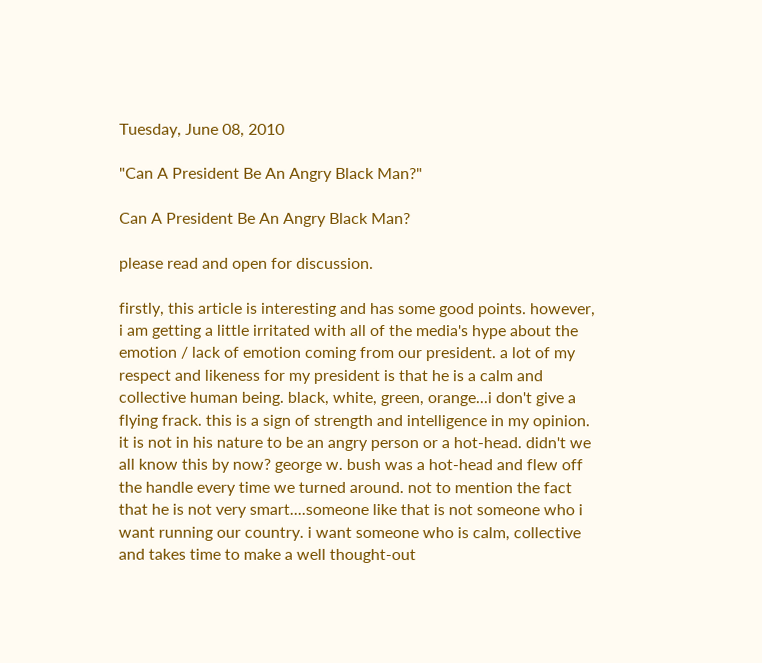Tuesday, June 08, 2010

"Can A President Be An Angry Black Man?"

Can A President Be An Angry Black Man?

please read and open for discussion.

firstly, this article is interesting and has some good points. however, i am getting a little irritated with all of the media's hype about the emotion / lack of emotion coming from our president. a lot of my respect and likeness for my president is that he is a calm and collective human being. black, white, green, orange...i don't give a flying frack. this is a sign of strength and intelligence in my opinion. it is not in his nature to be an angry person or a hot-head. didn't we all know this by now? george w. bush was a hot-head and flew off the handle every time we turned around. not to mention the fact that he is not very smart....someone like that is not someone who i want running our country. i want someone who is calm, collective and takes time to make a well thought-out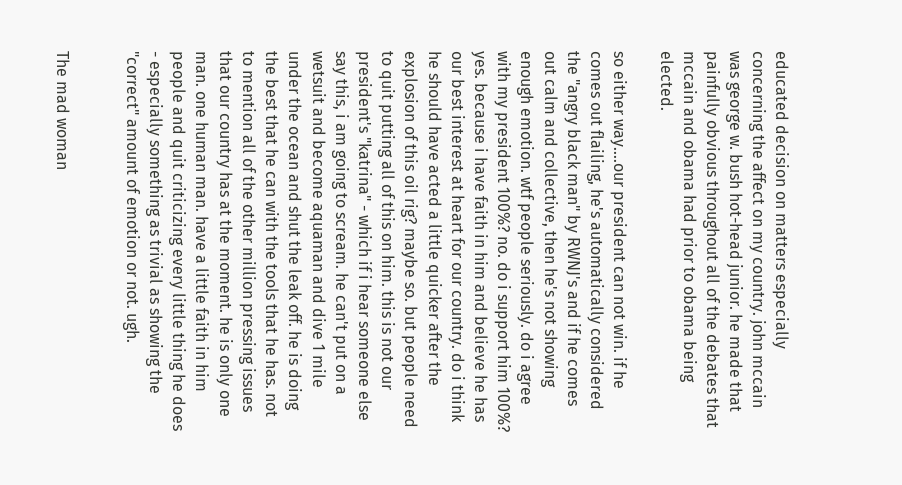educated decision on matters especially concerning the affect on my country. john mccain was george w. bush hot-head junior. he made that painfully obvious throughout all of the debates that mccain and obama had prior to obama being elected.

so either way....our president can not win. if he comes out flailing, he's automatically considered the "angry black man" by RWNJ's and if he comes out calm and collective, then he's not showing enough emotion. wtf people seriously. do i agree with my president 100%? no. do i support him 100%? yes. because i have faith in him and believe he has our best interest at heart for our country. do i think he should have acted a little quicker after the explosion of this oil rig? maybe so. but people need to quit putting all of this on him. this is not our president's "katrina" - which if i hear someone else say this, i am going to scream. he can't put on a wetsuit and become aquaman and dive 1 mile under the ocean and shut the leak off. he is doing the best that he can with the tools that he has. not to mention all of the other million pressing issues that our country has at the moment. he is only one man. one human man. have a little faith in him people and quit criticizing every little thing he does - especially something as trivial as showing the "correct" amount of emotion or not. ugh.


The mad woman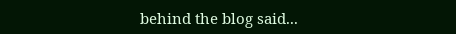behind the blog said...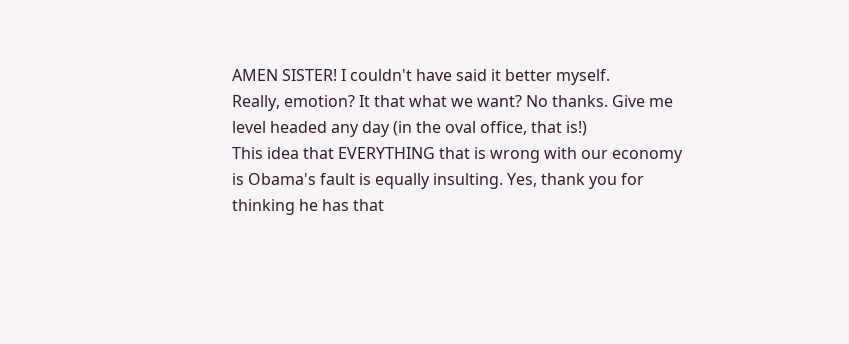AMEN SISTER! I couldn't have said it better myself.
Really, emotion? It that what we want? No thanks. Give me level headed any day (in the oval office, that is!)
This idea that EVERYTHING that is wrong with our economy is Obama's fault is equally insulting. Yes, thank you for thinking he has that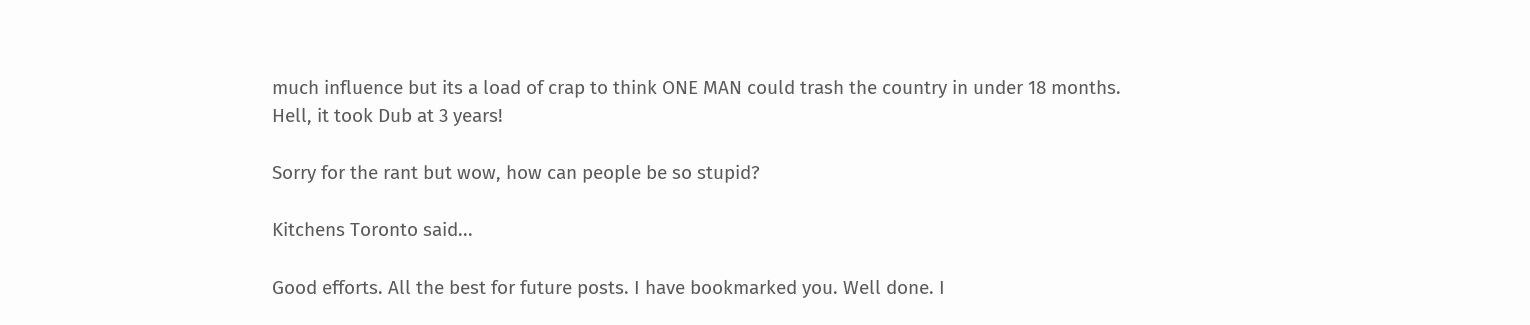much influence but its a load of crap to think ONE MAN could trash the country in under 18 months. Hell, it took Dub at 3 years!

Sorry for the rant but wow, how can people be so stupid?

Kitchens Toronto said...

Good efforts. All the best for future posts. I have bookmarked you. Well done. I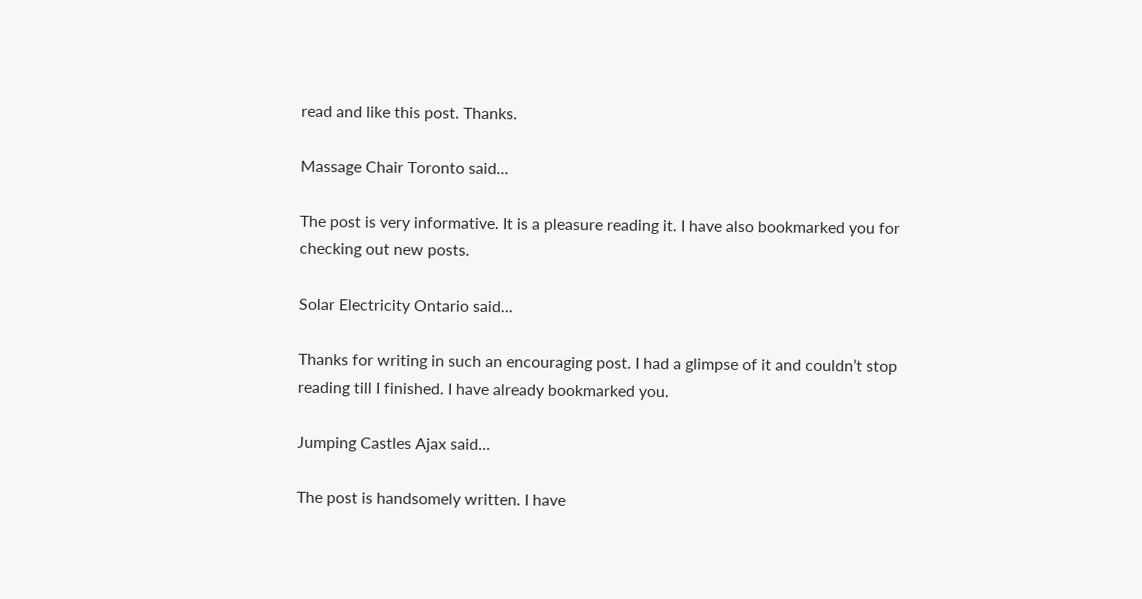read and like this post. Thanks.

Massage Chair Toronto said...

The post is very informative. It is a pleasure reading it. I have also bookmarked you for checking out new posts.

Solar Electricity Ontario said...

Thanks for writing in such an encouraging post. I had a glimpse of it and couldn’t stop reading till I finished. I have already bookmarked you.

Jumping Castles Ajax said...

The post is handsomely written. I have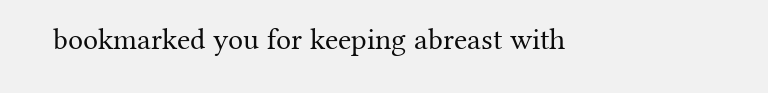bookmarked you for keeping abreast with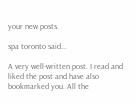your new posts.

spa toronto said...

A very well-written post. I read and liked the post and have also bookmarked you. All the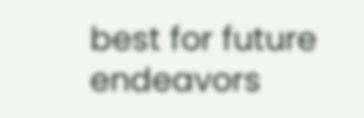best for future endeavors